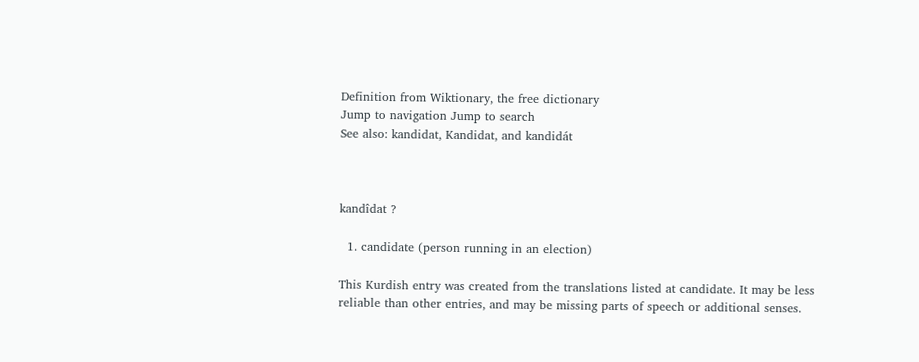Definition from Wiktionary, the free dictionary
Jump to navigation Jump to search
See also: kandidat, Kandidat, and kandidát



kandîdat ?

  1. candidate (person running in an election)

This Kurdish entry was created from the translations listed at candidate. It may be less reliable than other entries, and may be missing parts of speech or additional senses.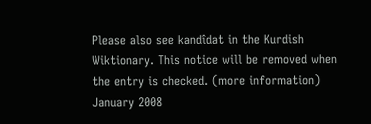Please also see kandîdat in the Kurdish Wiktionary. This notice will be removed when the entry is checked. (more information) January 2008